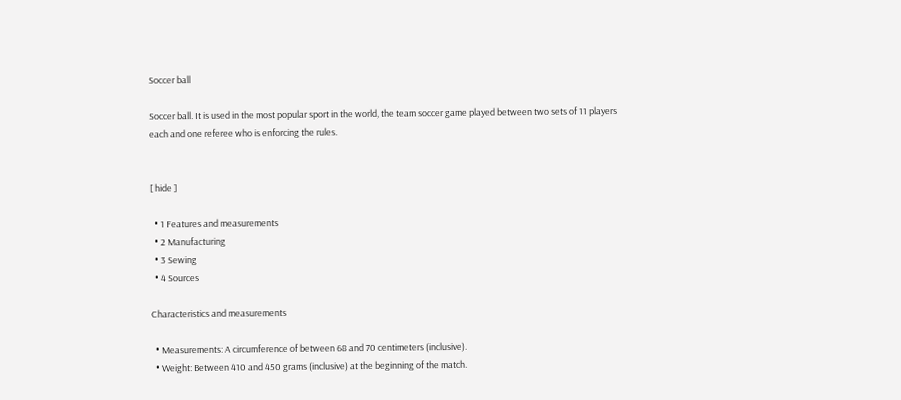Soccer ball

Soccer ball. It is used in the most popular sport in the world, the team soccer game played between two sets of 11 players each and one referee who is enforcing the rules.


[ hide ]

  • 1 Features and measurements
  • 2 Manufacturing
  • 3 Sewing
  • 4 Sources

Characteristics and measurements

  • Measurements: A circumference of between 68 and 70 centimeters (inclusive).
  • Weight: Between 410 and 450 grams (inclusive) at the beginning of the match.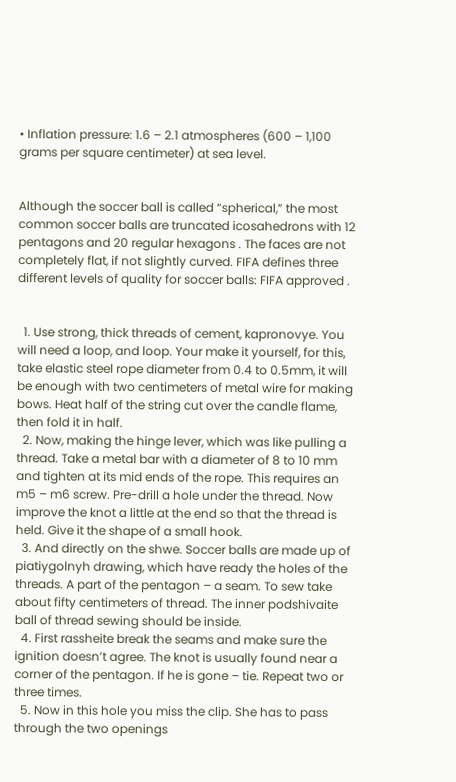• Inflation pressure: 1.6 – 2.1 atmospheres (600 – 1,100 grams per square centimeter) at sea level.


Although the soccer ball is called “spherical,” the most common soccer balls are truncated icosahedrons with 12 pentagons and 20 regular hexagons . The faces are not completely flat, if not slightly curved. FIFA defines three different levels of quality for soccer balls: FIFA approved .


  1. Use strong, thick threads of cement, kapronovye. You will need a loop, and loop. Your make it yourself, for this, take elastic steel rope diameter from 0.4 to 0.5mm, it will be enough with two centimeters of metal wire for making bows. Heat half of the string cut over the candle flame, then fold it in half.
  2. Now, making the hinge lever, which was like pulling a thread. Take a metal bar with a diameter of 8 to 10 mm and tighten at its mid ends of the rope. This requires an m5 – m6 screw. Pre-drill a hole under the thread. Now improve the knot a little at the end so that the thread is held. Give it the shape of a small hook.
  3. And directly on the shwe. Soccer balls are made up of piatiygolnyh drawing, which have ready the holes of the threads. A part of the pentagon – a seam. To sew take about fifty centimeters of thread. The inner podshivaite ball of thread sewing should be inside.
  4. First rassheite break the seams and make sure the ignition doesn’t agree. The knot is usually found near a corner of the pentagon. If he is gone – tie. Repeat two or three times.
  5. Now in this hole you miss the clip. She has to pass through the two openings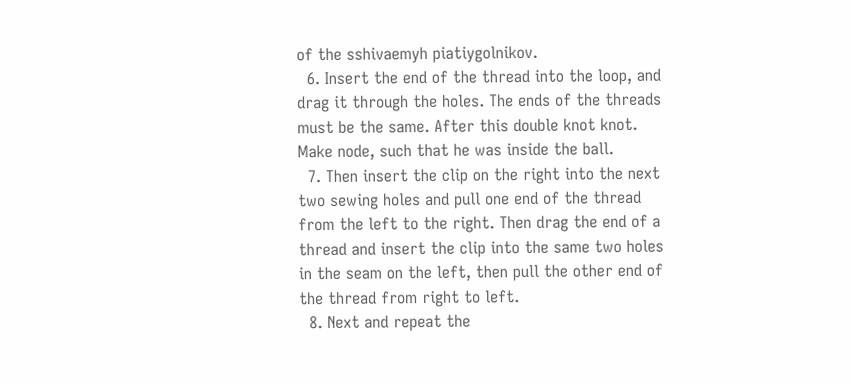of the sshivaemyh piatiygolnikov.
  6. Insert the end of the thread into the loop, and drag it through the holes. The ends of the threads must be the same. After this double knot knot. Make node, such that he was inside the ball.
  7. Then insert the clip on the right into the next two sewing holes and pull one end of the thread from the left to the right. Then drag the end of a thread and insert the clip into the same two holes in the seam on the left, then pull the other end of the thread from right to left.
  8. Next and repeat the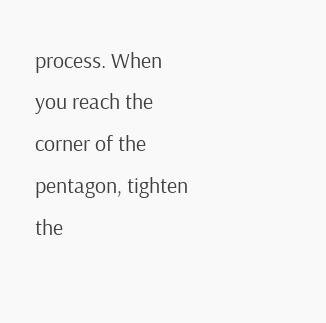process. When you reach the corner of the pentagon, tighten the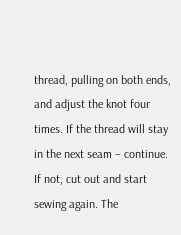thread, pulling on both ends, and adjust the knot four times. If the thread will stay in the next seam – continue. If not, cut out and start sewing again. The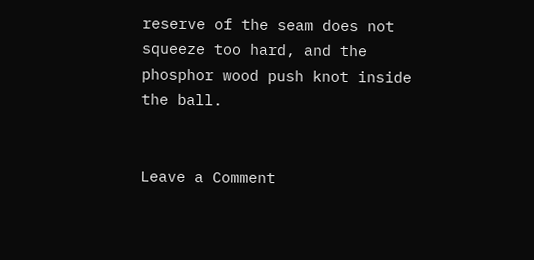reserve of the seam does not squeeze too hard, and the phosphor wood push knot inside the ball.


Leave a Comment